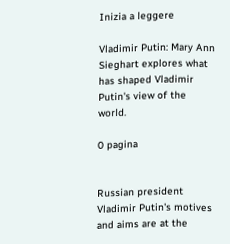Inizia a leggere

Vladimir Putin: Mary Ann Sieghart explores what has shaped Vladimir Putin's view of the world.

0 pagina


Russian president Vladimir Putin's motives and aims are at the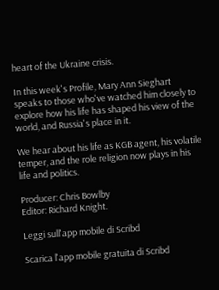heart of the Ukraine crisis.

In this week's Profile, Mary Ann Sieghart speaks to those who've watched him closely to explore how his life has shaped his view of the world, and Russia's place in it.

We hear about his life as KGB agent, his volatile temper, and the role religion now plays in his life and politics.

Producer: Chris Bowlby
Editor: Richard Knight.

Leggi sull'app mobile di Scribd

Scarica l'app mobile gratuita di Scribd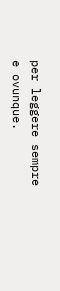per leggere sempre e ovunque.